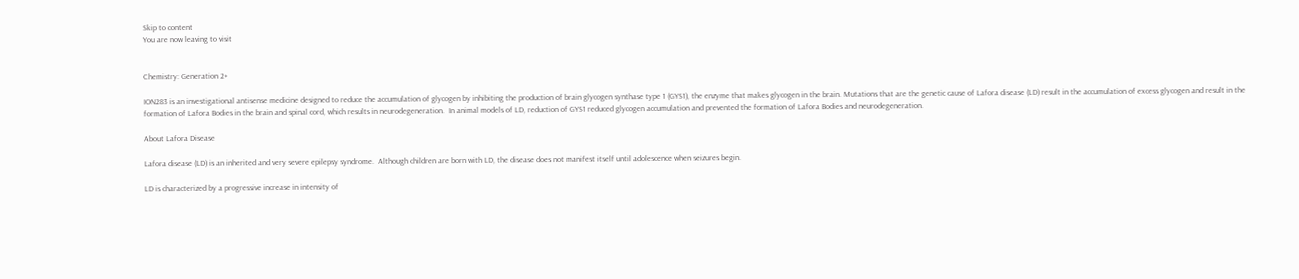Skip to content
You are now leaving to visit


Chemistry: Generation 2+

ION283 is an investigational antisense medicine designed to reduce the accumulation of glycogen by inhibiting the production of brain glycogen synthase type 1 (GYS1), the enzyme that makes glycogen in the brain. Mutations that are the genetic cause of Lafora disease (LD) result in the accumulation of excess glycogen and result in the formation of Lafora Bodies in the brain and spinal cord, which results in neurodegeneration.  In animal models of LD, reduction of GYS1 reduced glycogen accumulation and prevented the formation of Lafora Bodies and neurodegeneration.

About Lafora Disease

Lafora disease (LD) is an inherited and very severe epilepsy syndrome.  Although children are born with LD, the disease does not manifest itself until adolescence when seizures begin.

LD is characterized by a progressive increase in intensity of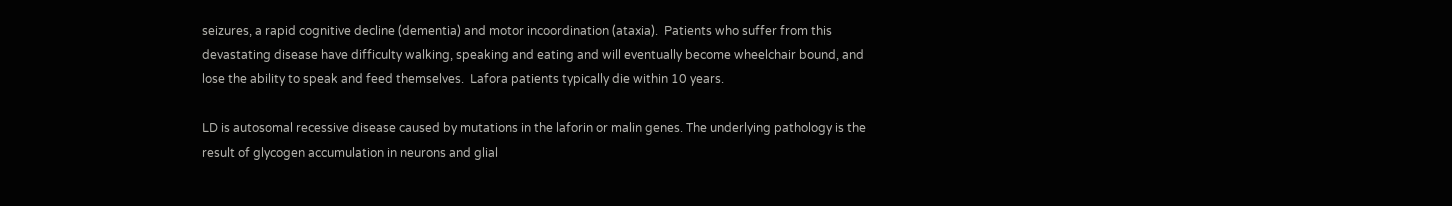seizures, a rapid cognitive decline (dementia) and motor incoordination (ataxia).  Patients who suffer from this devastating disease have difficulty walking, speaking and eating and will eventually become wheelchair bound, and lose the ability to speak and feed themselves.  Lafora patients typically die within 10 years.

LD is autosomal recessive disease caused by mutations in the laforin or malin genes. The underlying pathology is the result of glycogen accumulation in neurons and glial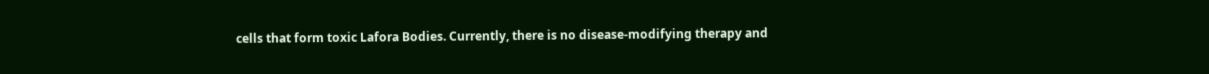cells that form toxic Lafora Bodies. Currently, there is no disease-modifying therapy and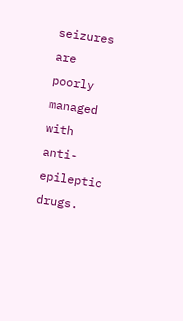seizures are poorly managed with anti-epileptic drugs.